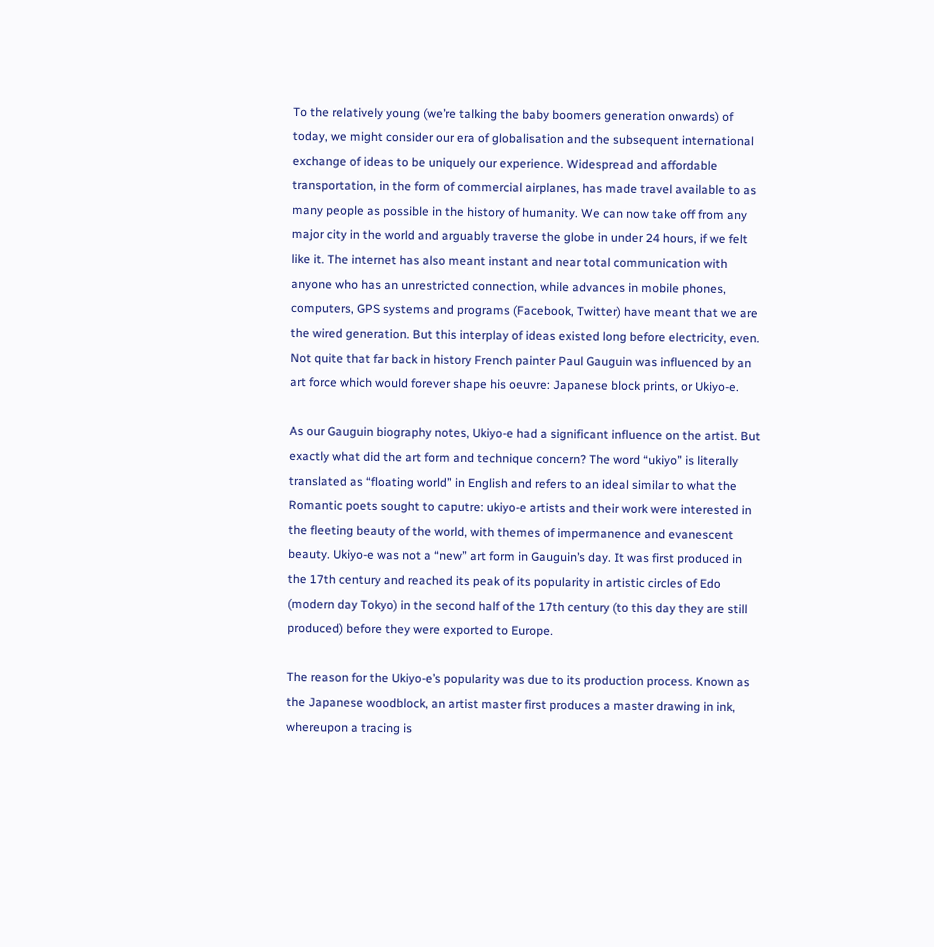To the relatively young (we’re talking the baby boomers generation onwards) of today, we might consider our era of globalisation and the subsequent international exchange of ideas to be uniquely our experience. Widespread and affordable transportation, in the form of commercial airplanes, has made travel available to as many people as possible in the history of humanity. We can now take off from any major city in the world and arguably traverse the globe in under 24 hours, if we felt like it. The internet has also meant instant and near total communication with anyone who has an unrestricted connection, while advances in mobile phones, computers, GPS systems and programs (Facebook, Twitter) have meant that we are the wired generation. But this interplay of ideas existed long before electricity, even. Not quite that far back in history French painter Paul Gauguin was influenced by an art force which would forever shape his oeuvre: Japanese block prints, or Ukiyo-e.

As our Gauguin biography notes, Ukiyo-e had a significant influence on the artist. But exactly what did the art form and technique concern? The word “ukiyo” is literally translated as “floating world” in English and refers to an ideal similar to what the Romantic poets sought to caputre: ukiyo-e artists and their work were interested in the fleeting beauty of the world, with themes of impermanence and evanescent beauty. Ukiyo-e was not a “new” art form in Gauguin’s day. It was first produced in the 17th century and reached its peak of its popularity in artistic circles of Edo (modern day Tokyo) in the second half of the 17th century (to this day they are still produced) before they were exported to Europe.

The reason for the Ukiyo-e’s popularity was due to its production process. Known as the Japanese woodblock, an artist master first produces a master drawing in ink, whereupon a tracing is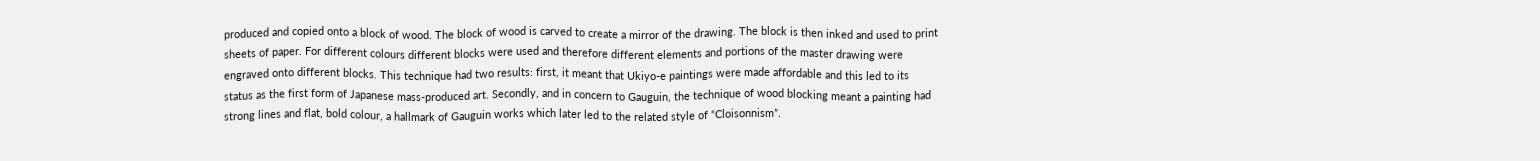produced and copied onto a block of wood. The block of wood is carved to create a mirror of the drawing. The block is then inked and used to print sheets of paper. For different colours different blocks were used and therefore different elements and portions of the master drawing were engraved onto different blocks. This technique had two results: first, it meant that Ukiyo-e paintings were made affordable and this led to its status as the first form of Japanese mass-produced art. Secondly, and in concern to Gauguin, the technique of wood blocking meant a painting had strong lines and flat, bold colour, a hallmark of Gauguin works which later led to the related style of “Cloisonnism”.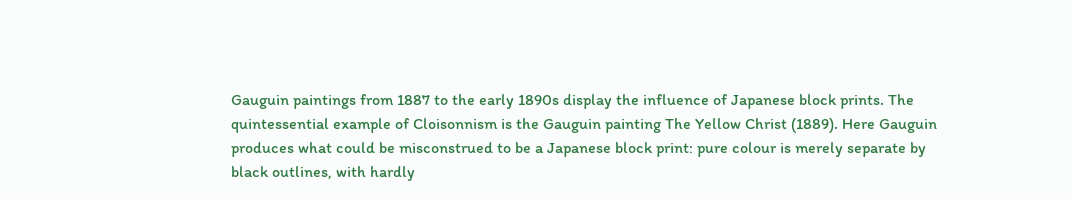Gauguin paintings from 1887 to the early 1890s display the influence of Japanese block prints. The quintessential example of Cloisonnism is the Gauguin painting The Yellow Christ (1889). Here Gauguin produces what could be misconstrued to be a Japanese block print: pure colour is merely separate by black outlines, with hardly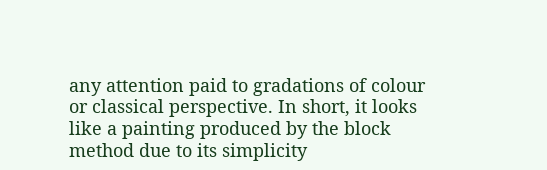any attention paid to gradations of colour or classical perspective. In short, it looks like a painting produced by the block method due to its simplicity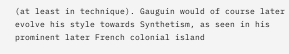(at least in technique). Gauguin would of course later evolve his style towards Synthetism, as seen in his prominent later French colonial island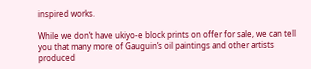inspired works.

While we don’t have ukiyo-e block prints on offer for sale, we can tell you that many more of Gauguin’s oil paintings and other artists produced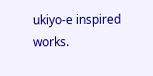ukiyo-e inspired works.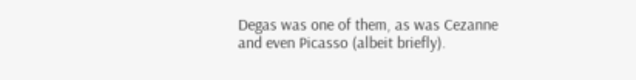Degas was one of them, as was Cezanne and even Picasso (albeit briefly).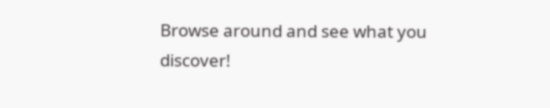Browse around and see what you discover!